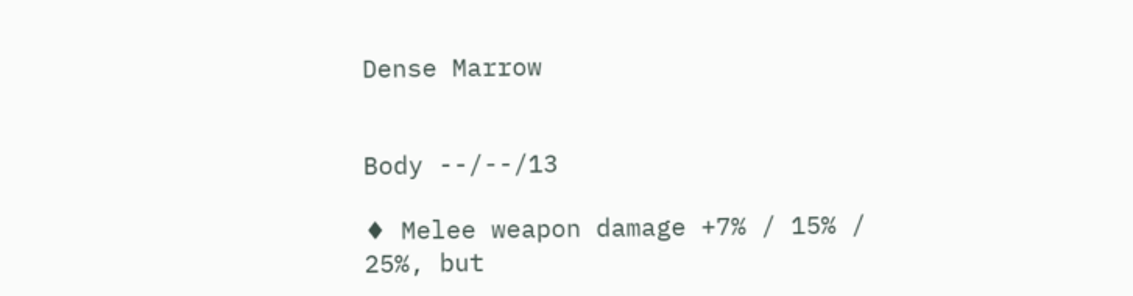Dense Marrow


Body --/--/13

♦ Melee weapon damage +7% / 15% / 25%, but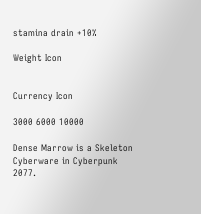stamina drain +10%

Weight Icon


Currency Icon

3000 6000 10000

Dense Marrow is a Skeleton Cyberware in Cyberpunk 2077.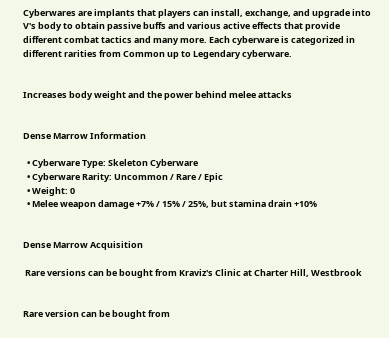Cyberwares are implants that players can install, exchange, and upgrade into V's body to obtain passive buffs and various active effects that provide different combat tactics and many more. Each cyberware is categorized in different rarities from Common up to Legendary cyberware.


Increases body weight and the power behind melee attacks


Dense Marrow Information

  • Cyberware Type: Skeleton Cyberware
  • Cyberware Rarity: Uncommon / Rare / Epic
  • Weight: 0
  • Melee weapon damage +7% / 15% / 25%, but stamina drain +10%


Dense Marrow Acquisition

 Rare versions can be bought from Kraviz's Clinic at Charter Hill, Westbrook


Rare version can be bought from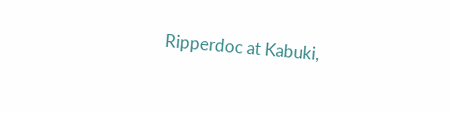Ripperdoc at Kabuki,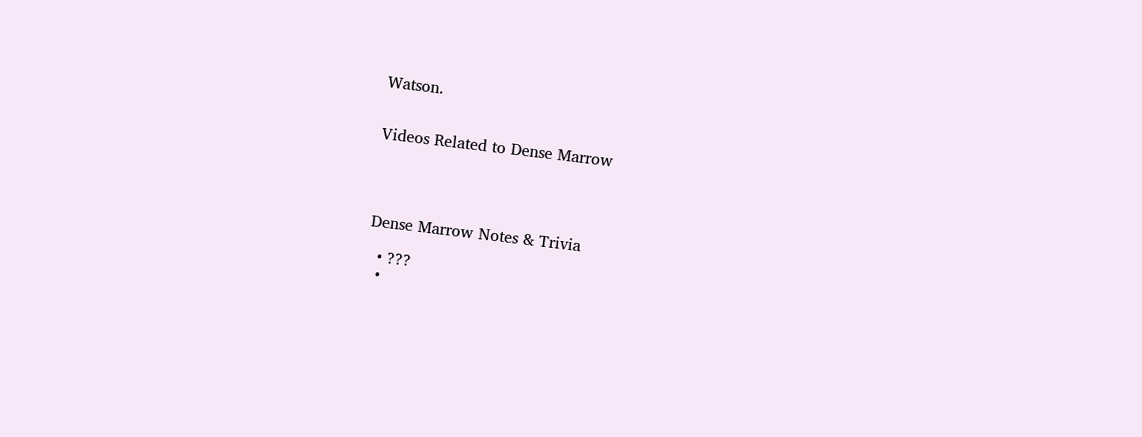Watson.


Videos Related to Dense Marrow




Dense Marrow Notes & Trivia

  • ???
  •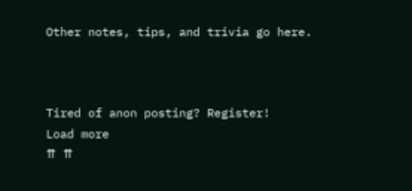Other notes, tips, and trivia go here.



Tired of anon posting? Register!
Load more
⇈ ⇈